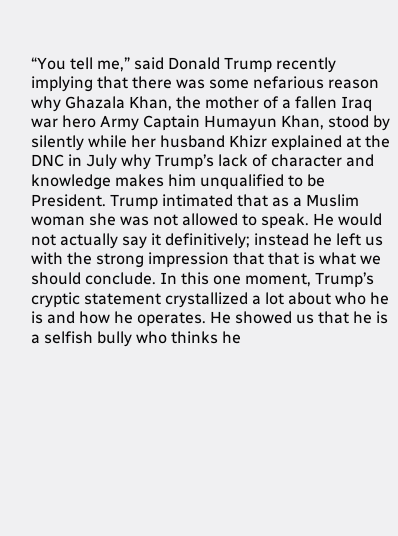“You tell me,” said Donald Trump recently implying that there was some nefarious reason why Ghazala Khan, the mother of a fallen Iraq war hero Army Captain Humayun Khan, stood by silently while her husband Khizr explained at the DNC in July why Trump’s lack of character and knowledge makes him unqualified to be President. Trump intimated that as a Muslim woman she was not allowed to speak. He would not actually say it definitively; instead he left us with the strong impression that that is what we should conclude. In this one moment, Trump’s cryptic statement crystallized a lot about who he is and how he operates. He showed us that he is a selfish bully who thinks he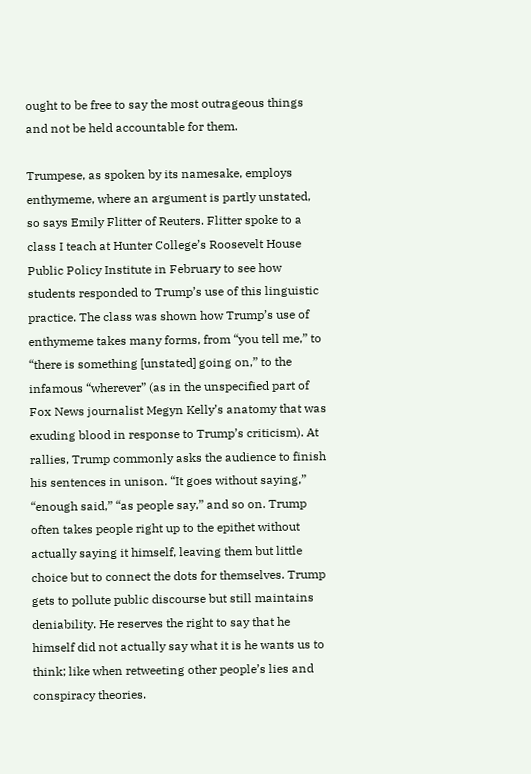ought to be free to say the most outrageous things and not be held accountable for them.

Trumpese, as spoken by its namesake, employs enthymeme, where an argument is partly unstated, so says Emily Flitter of Reuters. Flitter spoke to a class I teach at Hunter College’s Roosevelt House Public Policy Institute in February to see how students responded to Trump’s use of this linguistic practice. The class was shown how Trump’s use of enthymeme takes many forms, from “you tell me,” to “there is something [unstated] going on,” to the infamous “wherever” (as in the unspecified part of Fox News journalist Megyn Kelly’s anatomy that was exuding blood in response to Trump’s criticism). At rallies, Trump commonly asks the audience to finish his sentences in unison. “It goes without saying,” “enough said,” “as people say,” and so on. Trump often takes people right up to the epithet without actually saying it himself, leaving them but little choice but to connect the dots for themselves. Trump gets to pollute public discourse but still maintains deniability. He reserves the right to say that he himself did not actually say what it is he wants us to think; like when retweeting other people’s lies and conspiracy theories.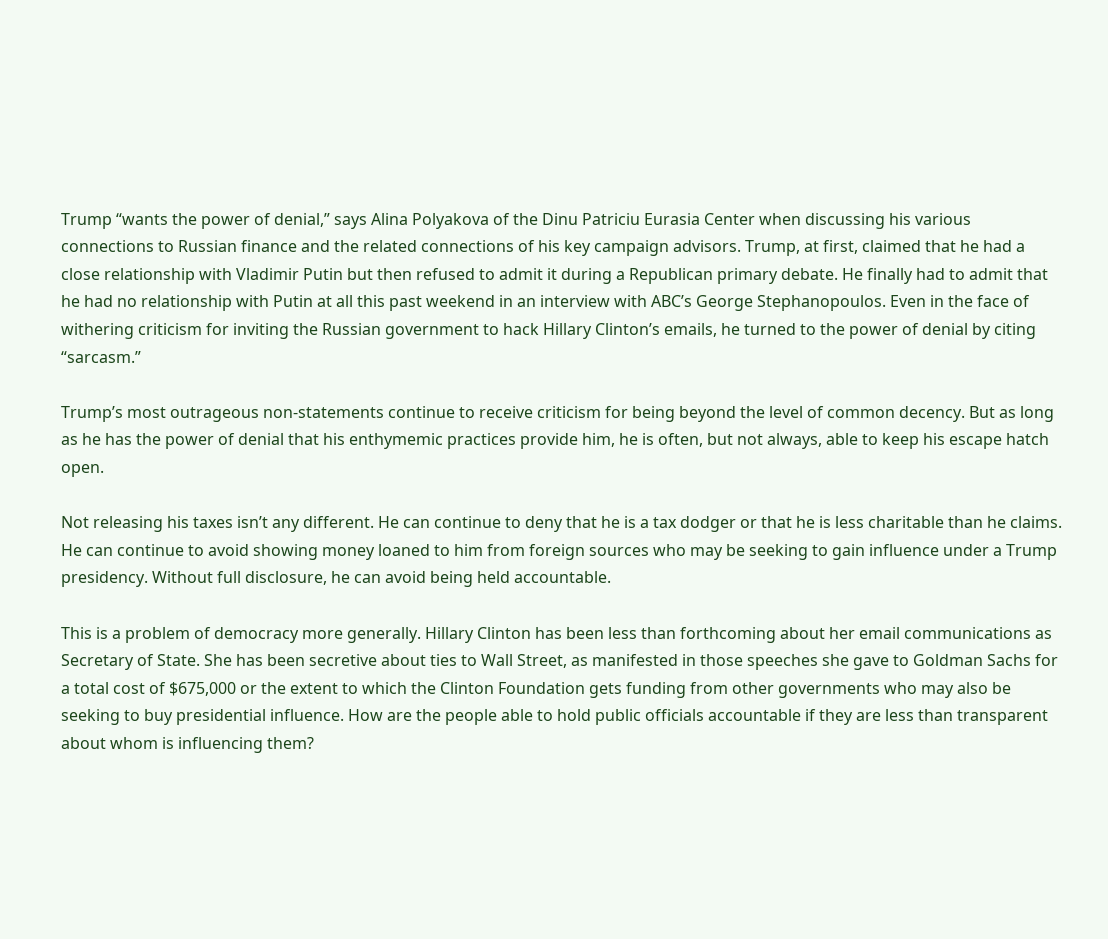Trump “wants the power of denial,” says Alina Polyakova of the Dinu Patriciu Eurasia Center when discussing his various connections to Russian finance and the related connections of his key campaign advisors. Trump, at first, claimed that he had a close relationship with Vladimir Putin but then refused to admit it during a Republican primary debate. He finally had to admit that he had no relationship with Putin at all this past weekend in an interview with ABC’s George Stephanopoulos. Even in the face of withering criticism for inviting the Russian government to hack Hillary Clinton’s emails, he turned to the power of denial by citing “sarcasm.”

Trump’s most outrageous non-statements continue to receive criticism for being beyond the level of common decency. But as long as he has the power of denial that his enthymemic practices provide him, he is often, but not always, able to keep his escape hatch open.

Not releasing his taxes isn’t any different. He can continue to deny that he is a tax dodger or that he is less charitable than he claims. He can continue to avoid showing money loaned to him from foreign sources who may be seeking to gain influence under a Trump presidency. Without full disclosure, he can avoid being held accountable.

This is a problem of democracy more generally. Hillary Clinton has been less than forthcoming about her email communications as Secretary of State. She has been secretive about ties to Wall Street, as manifested in those speeches she gave to Goldman Sachs for a total cost of $675,000 or the extent to which the Clinton Foundation gets funding from other governments who may also be seeking to buy presidential influence. How are the people able to hold public officials accountable if they are less than transparent about whom is influencing them?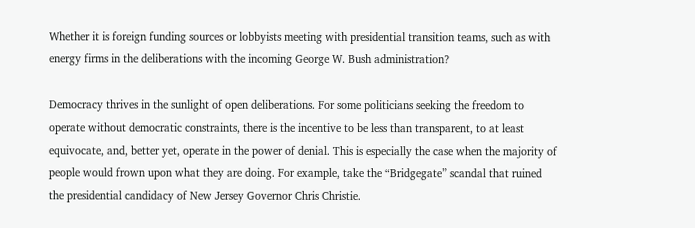Whether it is foreign funding sources or lobbyists meeting with presidential transition teams, such as with energy firms in the deliberations with the incoming George W. Bush administration?

Democracy thrives in the sunlight of open deliberations. For some politicians seeking the freedom to operate without democratic constraints, there is the incentive to be less than transparent, to at least equivocate, and, better yet, operate in the power of denial. This is especially the case when the majority of people would frown upon what they are doing. For example, take the “Bridgegate” scandal that ruined the presidential candidacy of New Jersey Governor Chris Christie.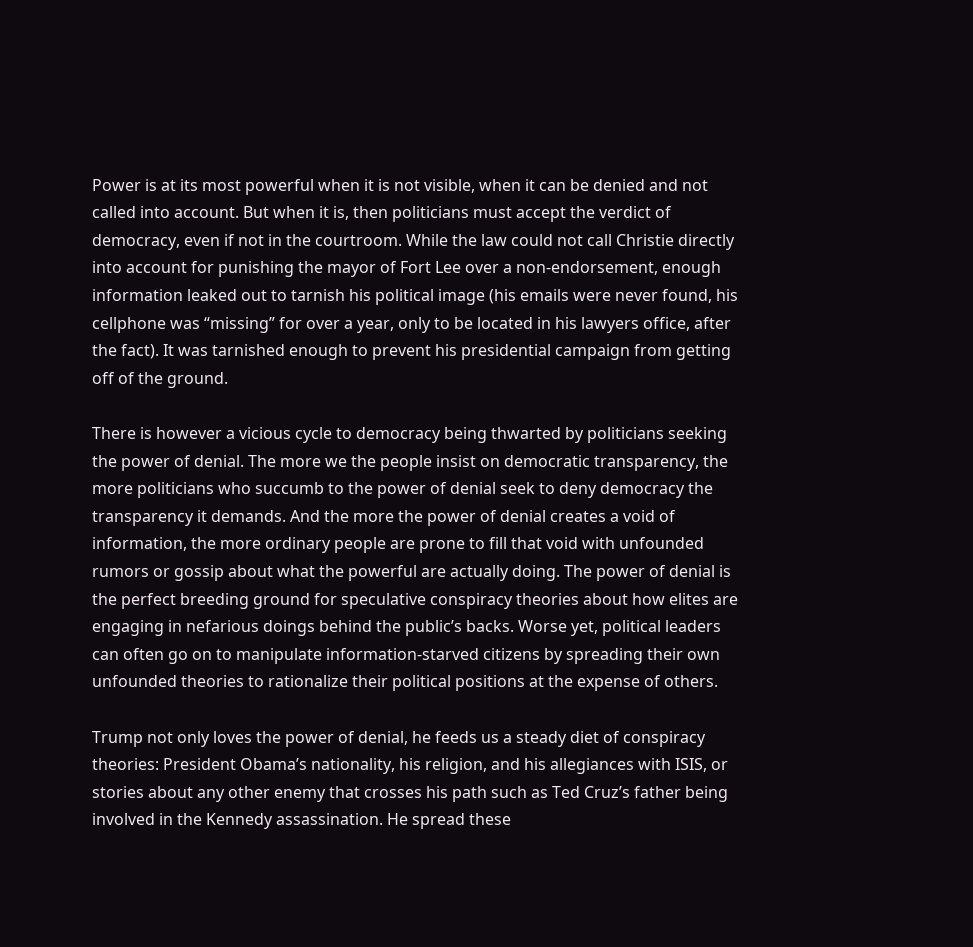Power is at its most powerful when it is not visible, when it can be denied and not called into account. But when it is, then politicians must accept the verdict of democracy, even if not in the courtroom. While the law could not call Christie directly into account for punishing the mayor of Fort Lee over a non-endorsement, enough information leaked out to tarnish his political image (his emails were never found, his cellphone was “missing” for over a year, only to be located in his lawyers office, after the fact). It was tarnished enough to prevent his presidential campaign from getting off of the ground.

There is however a vicious cycle to democracy being thwarted by politicians seeking the power of denial. The more we the people insist on democratic transparency, the more politicians who succumb to the power of denial seek to deny democracy the transparency it demands. And the more the power of denial creates a void of information, the more ordinary people are prone to fill that void with unfounded rumors or gossip about what the powerful are actually doing. The power of denial is the perfect breeding ground for speculative conspiracy theories about how elites are engaging in nefarious doings behind the public’s backs. Worse yet, political leaders can often go on to manipulate information-starved citizens by spreading their own unfounded theories to rationalize their political positions at the expense of others.

Trump not only loves the power of denial, he feeds us a steady diet of conspiracy theories: President Obama’s nationality, his religion, and his allegiances with ISIS, or stories about any other enemy that crosses his path such as Ted Cruz’s father being involved in the Kennedy assassination. He spread these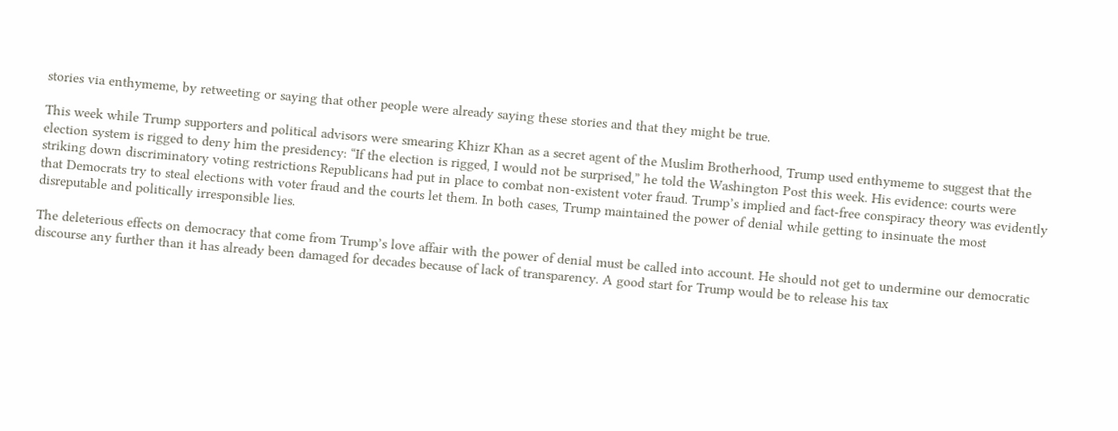stories via enthymeme, by retweeting or saying that other people were already saying these stories and that they might be true.

This week while Trump supporters and political advisors were smearing Khizr Khan as a secret agent of the Muslim Brotherhood, Trump used enthymeme to suggest that the election system is rigged to deny him the presidency: “If the election is rigged, I would not be surprised,” he told the Washington Post this week. His evidence: courts were striking down discriminatory voting restrictions Republicans had put in place to combat non-existent voter fraud. Trump’s implied and fact-free conspiracy theory was evidently that Democrats try to steal elections with voter fraud and the courts let them. In both cases, Trump maintained the power of denial while getting to insinuate the most disreputable and politically irresponsible lies.

The deleterious effects on democracy that come from Trump’s love affair with the power of denial must be called into account. He should not get to undermine our democratic discourse any further than it has already been damaged for decades because of lack of transparency. A good start for Trump would be to release his tax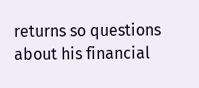returns so questions about his financial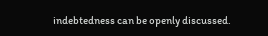indebtedness can be openly discussed.